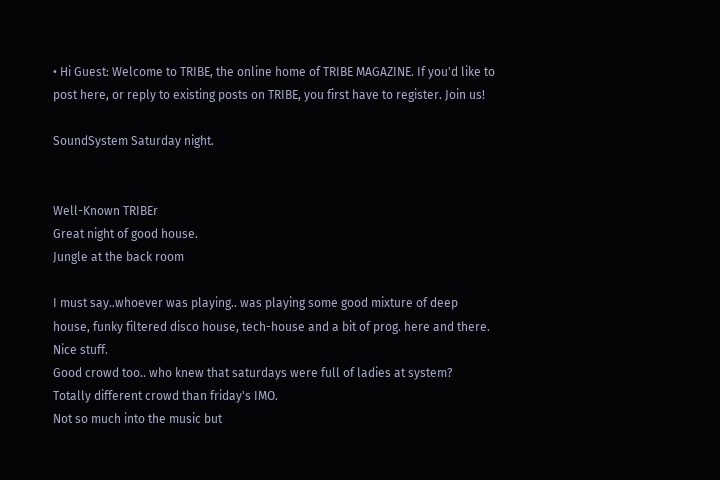• Hi Guest: Welcome to TRIBE, the online home of TRIBE MAGAZINE. If you'd like to post here, or reply to existing posts on TRIBE, you first have to register. Join us!

SoundSystem Saturday night.


Well-Known TRIBEr
Great night of good house.
Jungle at the back room

I must say..whoever was playing.. was playing some good mixture of deep house, funky filtered disco house, tech-house and a bit of prog. here and there. Nice stuff.
Good crowd too.. who knew that saturdays were full of ladies at system?
Totally different crowd than friday's IMO.
Not so much into the music but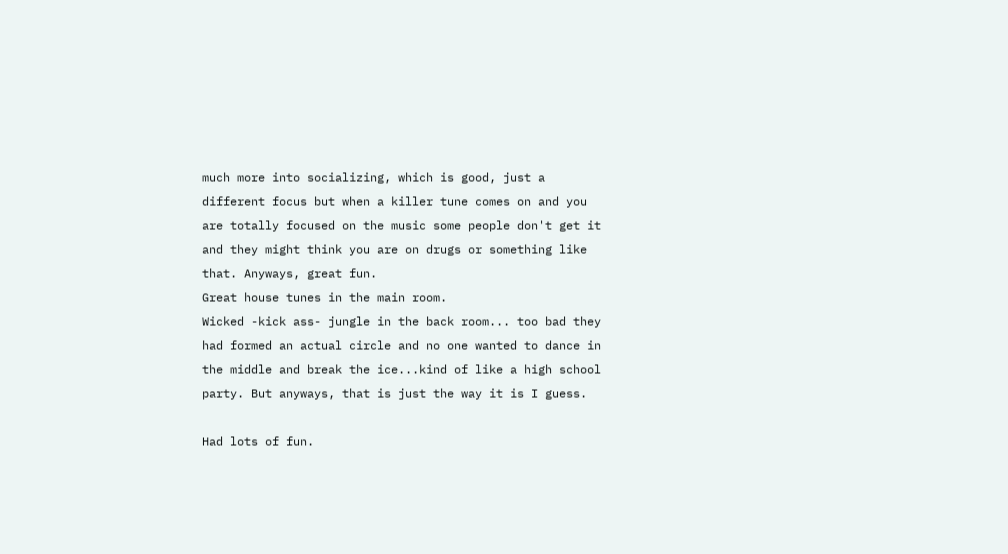much more into socializing, which is good, just a different focus but when a killer tune comes on and you are totally focused on the music some people don't get it and they might think you are on drugs or something like that. Anyways, great fun.
Great house tunes in the main room.
Wicked -kick ass- jungle in the back room... too bad they had formed an actual circle and no one wanted to dance in the middle and break the ice...kind of like a high school party. But anyways, that is just the way it is I guess.

Had lots of fun.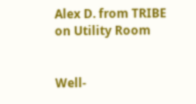Alex D. from TRIBE on Utility Room


Well-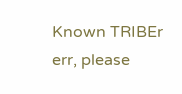Known TRIBEr
err, please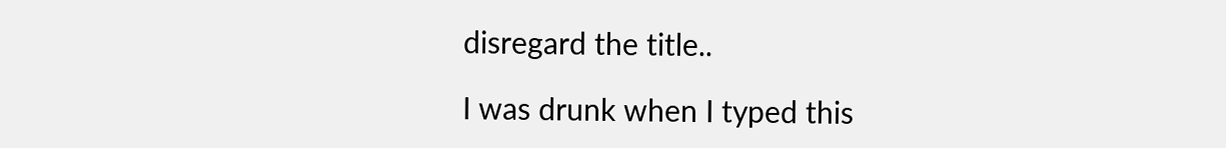disregard the title..

I was drunk when I typed this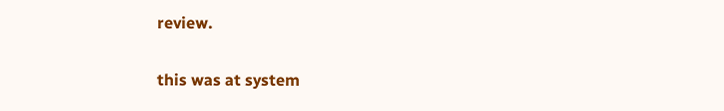review.

this was at system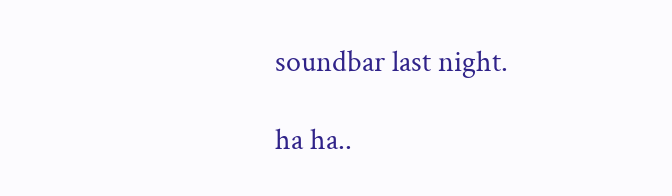soundbar last night.

ha ha..